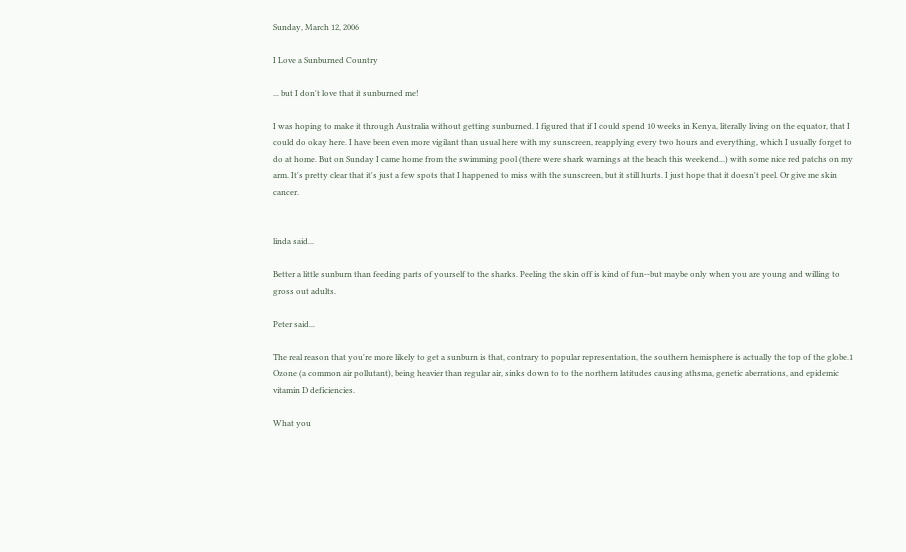Sunday, March 12, 2006

I Love a Sunburned Country

... but I don't love that it sunburned me!

I was hoping to make it through Australia without getting sunburned. I figured that if I could spend 10 weeks in Kenya, literally living on the equator, that I could do okay here. I have been even more vigilant than usual here with my sunscreen, reapplying every two hours and everything, which I usually forget to do at home. But on Sunday I came home from the swimming pool (there were shark warnings at the beach this weekend...) with some nice red patchs on my arm. It's pretty clear that it's just a few spots that I happened to miss with the sunscreen, but it still hurts. I just hope that it doesn't peel. Or give me skin cancer.


linda said...

Better a little sunburn than feeding parts of yourself to the sharks. Peeling the skin off is kind of fun--but maybe only when you are young and willing to gross out adults.

Peter said...

The real reason that you're more likely to get a sunburn is that, contrary to popular representation, the southern hemisphere is actually the top of the globe.1 Ozone (a common air pollutant), being heavier than regular air, sinks down to to the northern latitudes causing athsma, genetic aberrations, and epidemic vitamin D deficiencies.

What you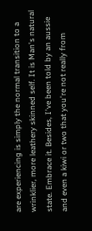are experiencing is simply the normal transition to a wrinklier, more leathery skinned self. It is Man's natural state. Embrace it. Besides, I've been told by an aussie and even a kiwi or two that you're not really from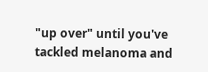"up over" until you've tackled melanoma and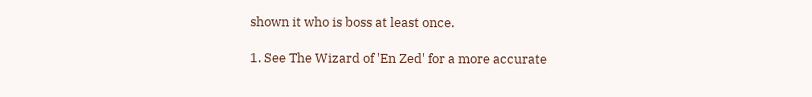shown it who is boss at least once.

1. See The Wizard of 'En Zed' for a more accurate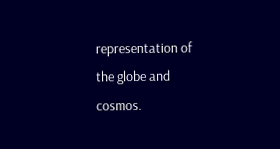representation of the globe and cosmos.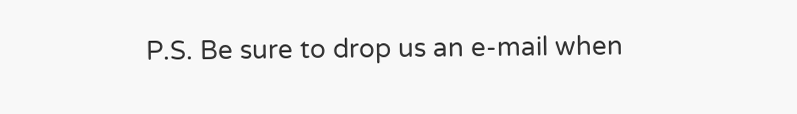P.S. Be sure to drop us an e-mail when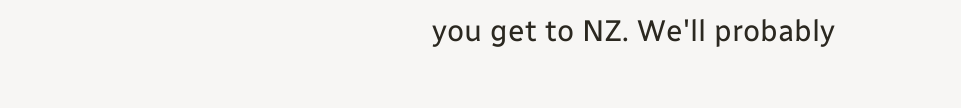you get to NZ. We'll probably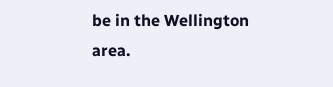be in the Wellington area.